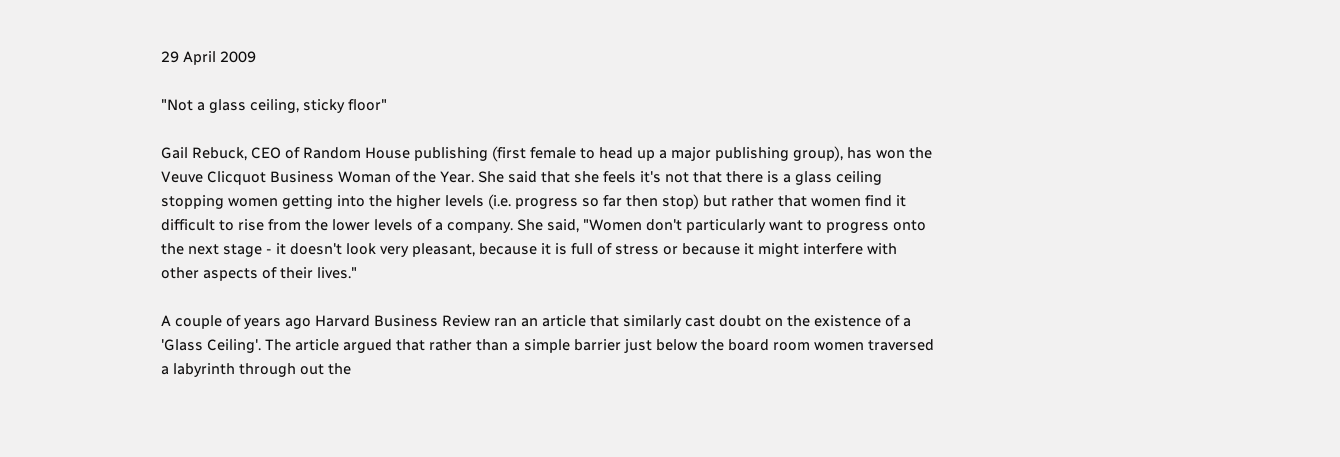29 April 2009

"Not a glass ceiling, sticky floor"

Gail Rebuck, CEO of Random House publishing (first female to head up a major publishing group), has won the Veuve Clicquot Business Woman of the Year. She said that she feels it's not that there is a glass ceiling stopping women getting into the higher levels (i.e. progress so far then stop) but rather that women find it difficult to rise from the lower levels of a company. She said, "Women don't particularly want to progress onto the next stage - it doesn't look very pleasant, because it is full of stress or because it might interfere with other aspects of their lives."

A couple of years ago Harvard Business Review ran an article that similarly cast doubt on the existence of a 'Glass Ceiling'. The article argued that rather than a simple barrier just below the board room women traversed a labyrinth through out the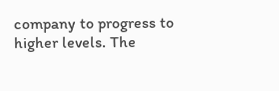company to progress to higher levels. The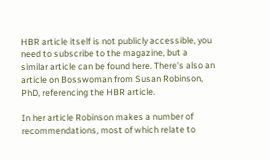HBR article itself is not publicly accessible, you need to subscribe to the magazine, but a similar article can be found here. There's also an article on Bosswoman from Susan Robinson, PhD, referencing the HBR article.

In her article Robinson makes a number of recommendations, most of which relate to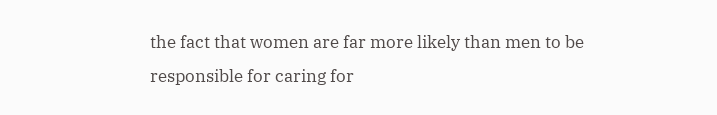the fact that women are far more likely than men to be responsible for caring for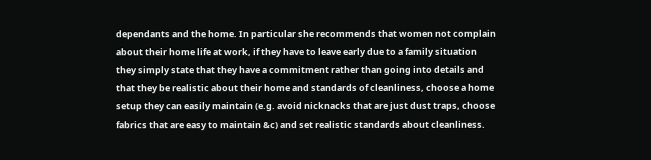dependants and the home. In particular she recommends that women not complain about their home life at work, if they have to leave early due to a family situation they simply state that they have a commitment rather than going into details and that they be realistic about their home and standards of cleanliness, choose a home setup they can easily maintain (e.g. avoid nicknacks that are just dust traps, choose fabrics that are easy to maintain &c) and set realistic standards about cleanliness.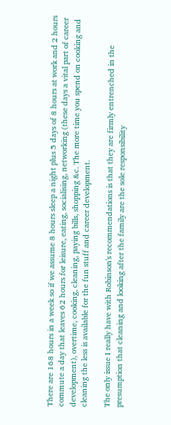There are 168 hours in a week so if we assume 8 hours sleep a night plus 5 days of 8 hours at work and 2 hours commute a day that leaves 62 hours for leisure, eating, socialising, networking (these days a vital part of career development), overtime, cooking, cleaning, paying bills, shopping &c. The more time you spend on cooking and cleaning the less is available for the fun stuff and career development.

The only issue I really have with Robinson's recommendations is that they are firmly entrenched in the presumption that cleaning and looking after the family are the sole responsibility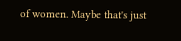of women. Maybe that's just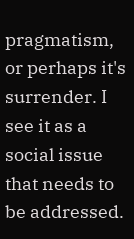pragmatism, or perhaps it's surrender. I see it as a social issue that needs to be addressed.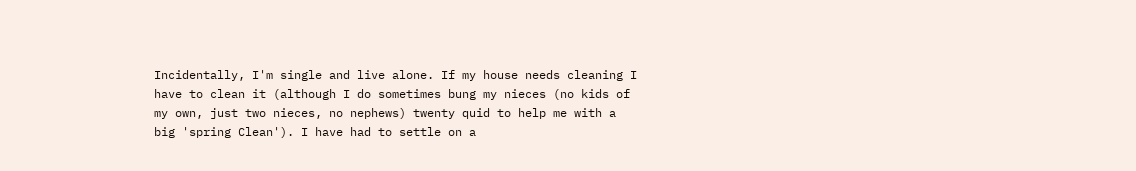Incidentally, I'm single and live alone. If my house needs cleaning I have to clean it (although I do sometimes bung my nieces (no kids of my own, just two nieces, no nephews) twenty quid to help me with a big 'spring Clean'). I have had to settle on a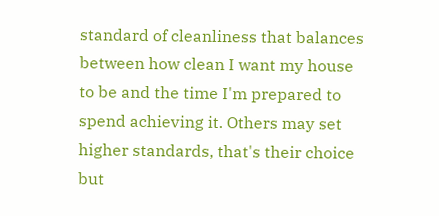standard of cleanliness that balances between how clean I want my house to be and the time I'm prepared to spend achieving it. Others may set higher standards, that's their choice but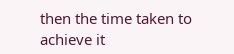then the time taken to achieve it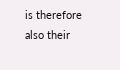is therefore also their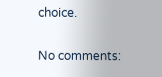choice.

No comments: